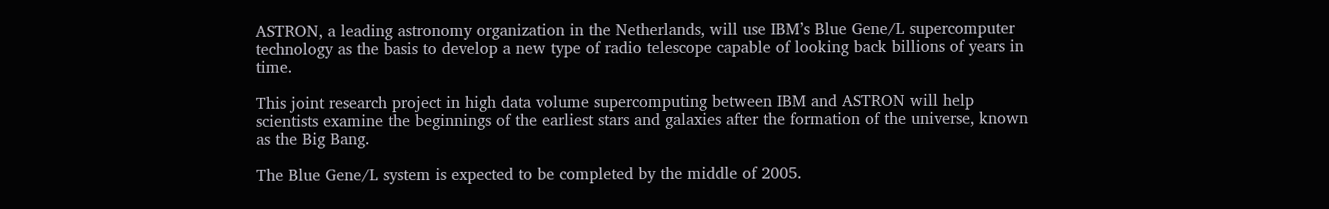ASTRON, a leading astronomy organization in the Netherlands, will use IBM’s Blue Gene/L supercomputer technology as the basis to develop a new type of radio telescope capable of looking back billions of years in time.

This joint research project in high data volume supercomputing between IBM and ASTRON will help scientists examine the beginnings of the earliest stars and galaxies after the formation of the universe, known as the Big Bang.

The Blue Gene/L system is expected to be completed by the middle of 2005.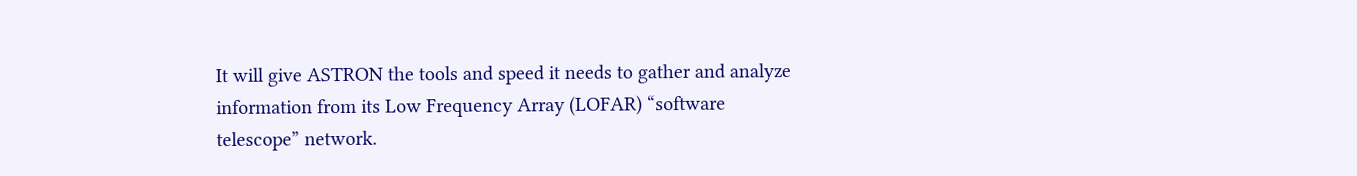It will give ASTRON the tools and speed it needs to gather and analyze information from its Low Frequency Array (LOFAR) “software telescope” network.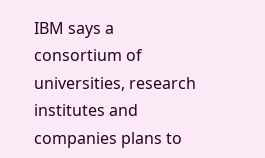IBM says a consortium of universities, research institutes and companies plans to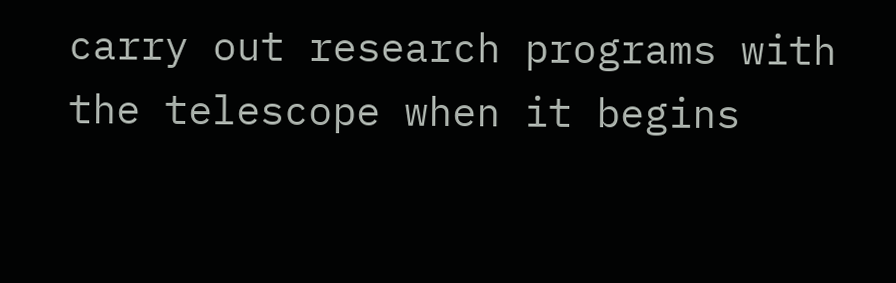carry out research programs with the telescope when it begins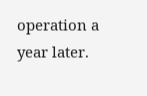operation a year later.